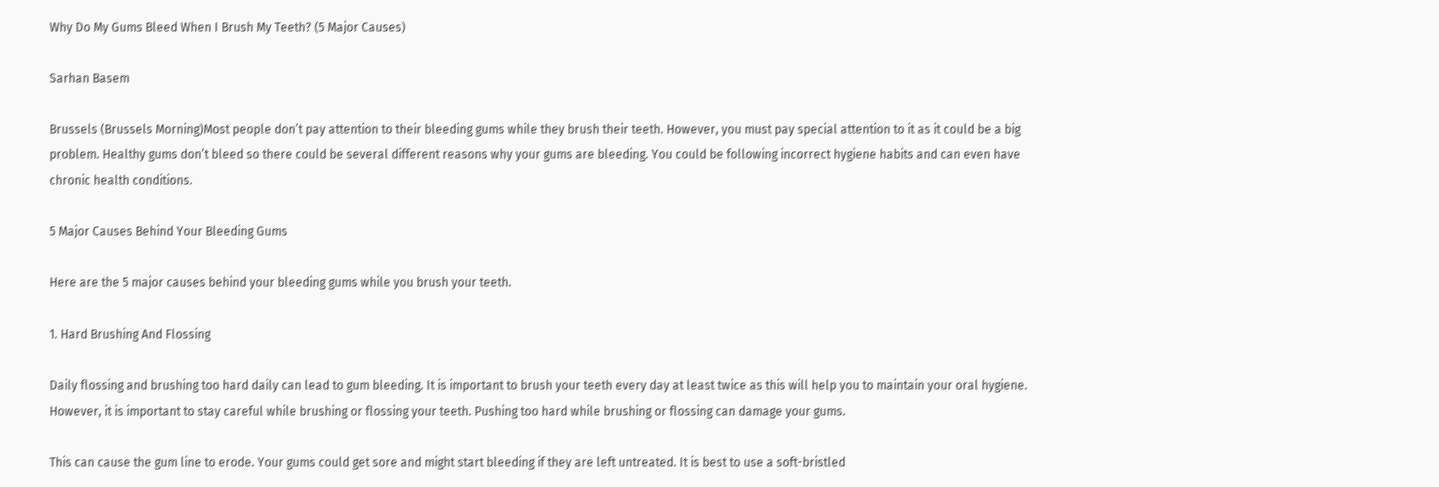Why Do My Gums Bleed When I Brush My Teeth? (5 Major Causes)

Sarhan Basem

Brussels (Brussels Morning)Most people don’t pay attention to their bleeding gums while they brush their teeth. However, you must pay special attention to it as it could be a big problem. Healthy gums don’t bleed so there could be several different reasons why your gums are bleeding. You could be following incorrect hygiene habits and can even have chronic health conditions.

5 Major Causes Behind Your Bleeding Gums

Here are the 5 major causes behind your bleeding gums while you brush your teeth.

1. Hard Brushing And Flossing

Daily flossing and brushing too hard daily can lead to gum bleeding. It is important to brush your teeth every day at least twice as this will help you to maintain your oral hygiene. However, it is important to stay careful while brushing or flossing your teeth. Pushing too hard while brushing or flossing can damage your gums.

This can cause the gum line to erode. Your gums could get sore and might start bleeding if they are left untreated. It is best to use a soft-bristled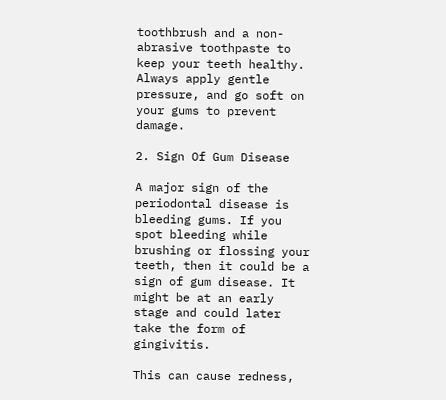toothbrush and a non-abrasive toothpaste to keep your teeth healthy. Always apply gentle pressure, and go soft on your gums to prevent damage.

2. Sign Of Gum Disease

A major sign of the periodontal disease is bleeding gums. If you spot bleeding while brushing or flossing your teeth, then it could be a sign of gum disease. It might be at an early stage and could later take the form of gingivitis.

This can cause redness,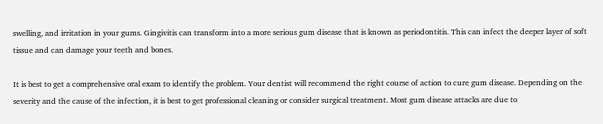swelling, and irritation in your gums. Gingivitis can transform into a more serious gum disease that is known as periodontitis. This can infect the deeper layer of soft tissue and can damage your teeth and bones.

It is best to get a comprehensive oral exam to identify the problem. Your dentist will recommend the right course of action to cure gum disease. Depending on the severity and the cause of the infection, it is best to get professional cleaning or consider surgical treatment. Most gum disease attacks are due to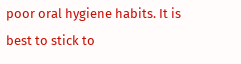poor oral hygiene habits. It is best to stick to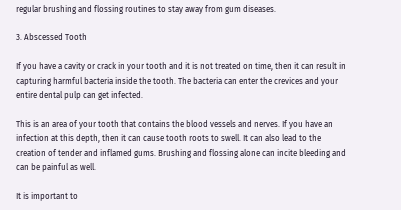regular brushing and flossing routines to stay away from gum diseases.

3. Abscessed Tooth

If you have a cavity or crack in your tooth and it is not treated on time, then it can result in capturing harmful bacteria inside the tooth. The bacteria can enter the crevices and your entire dental pulp can get infected.

This is an area of your tooth that contains the blood vessels and nerves. If you have an infection at this depth, then it can cause tooth roots to swell. It can also lead to the creation of tender and inflamed gums. Brushing and flossing alone can incite bleeding and can be painful as well.

It is important to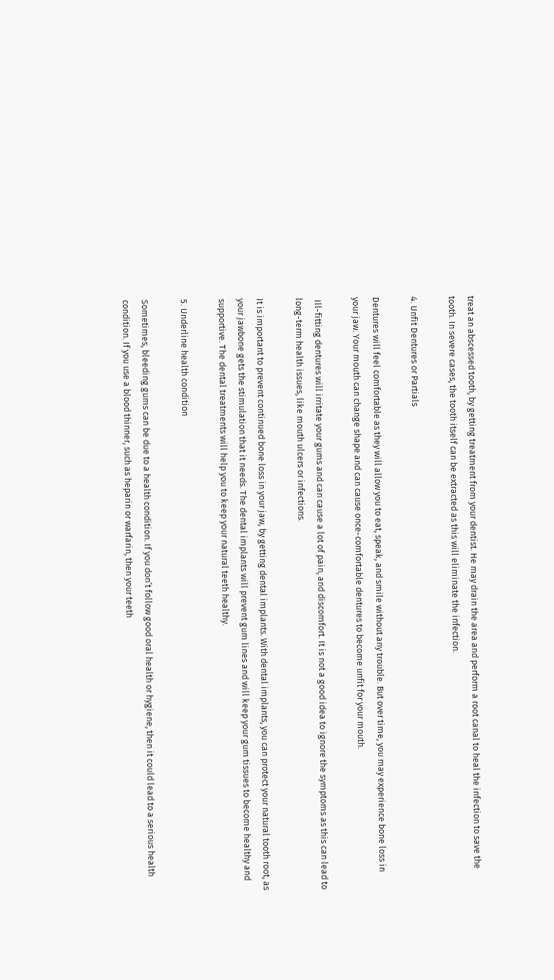treat an abscessed tooth, by getting treatment from your dentist. He may drain the area and perform a root canal to heal the infection to save the tooth. In severe cases, the tooth itself can be extracted as this will eliminate the infection.

4. Unfit Dentures or Partials

Dentures will feel comfortable as they will allow you to eat, speak, and smile without any trouble. But over time, you may experience bone loss in your jaw. Your mouth can change shape and can cause once-comfortable dentures to become unfit for your mouth.

 Ill-fitting dentures will irritate your gums and can cause a lot of pain, and discomfort. It is not a good idea to ignore the symptoms as this can lead to long-term health issues, like mouth ulcers or infections.

It is important to prevent continued bone loss in your jaw, by getting dental implants. With dental implants, you can protect your natural tooth root, as your jawbone gets the stimulation that it needs. The dental implants will prevent gum lines and will keep your gum tissues to become healthy and supportive. The dental treatments will help you to keep your natural teeth healthy.

5. Underline health condition

Sometimes, bleeding gums can be due to a health condition. If you don’t follow good oral health or hygiene, then it could lead to a serious health condition. If you use a blood thinner, such as heparin or warfarin, then your teeth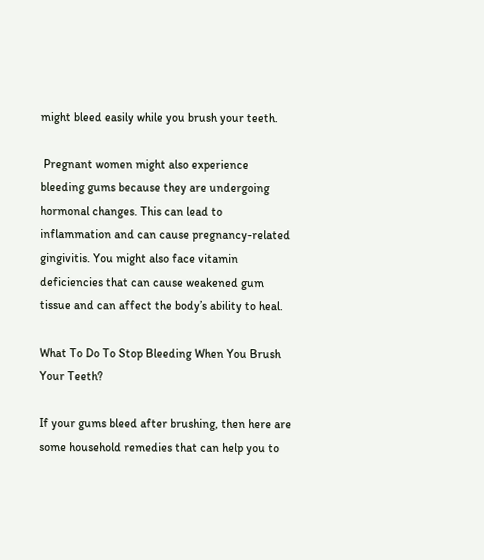might bleed easily while you brush your teeth.

 Pregnant women might also experience bleeding gums because they are undergoing hormonal changes. This can lead to inflammation and can cause pregnancy-related gingivitis. You might also face vitamin deficiencies that can cause weakened gum tissue and can affect the body’s ability to heal.

What To Do To Stop Bleeding When You Brush Your Teeth?

If your gums bleed after brushing, then here are some household remedies that can help you to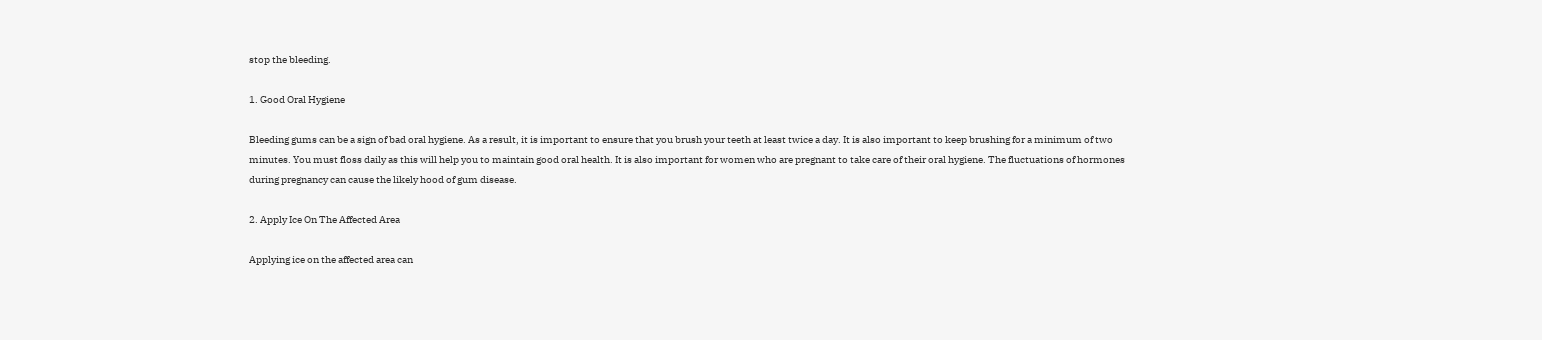stop the bleeding.

1. Good Oral Hygiene

Bleeding gums can be a sign of bad oral hygiene. As a result, it is important to ensure that you brush your teeth at least twice a day. It is also important to keep brushing for a minimum of two minutes. You must floss daily as this will help you to maintain good oral health. It is also important for women who are pregnant to take care of their oral hygiene. The fluctuations of hormones during pregnancy can cause the likely hood of gum disease.

2. Apply Ice On The Affected Area

Applying ice on the affected area can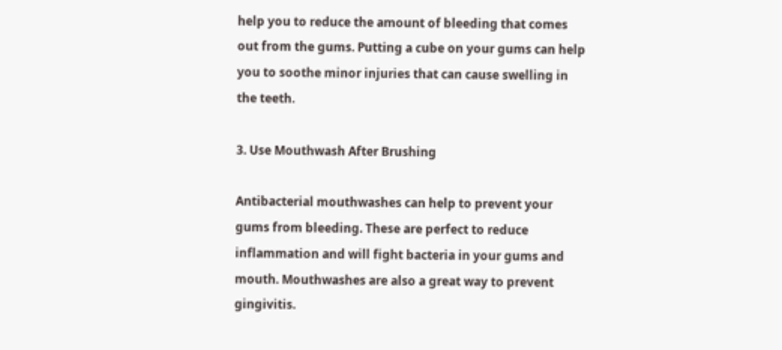help you to reduce the amount of bleeding that comes out from the gums. Putting a cube on your gums can help you to soothe minor injuries that can cause swelling in the teeth.

3. Use Mouthwash After Brushing

Antibacterial mouthwashes can help to prevent your gums from bleeding. These are perfect to reduce inflammation and will fight bacteria in your gums and mouth. Mouthwashes are also a great way to prevent gingivitis.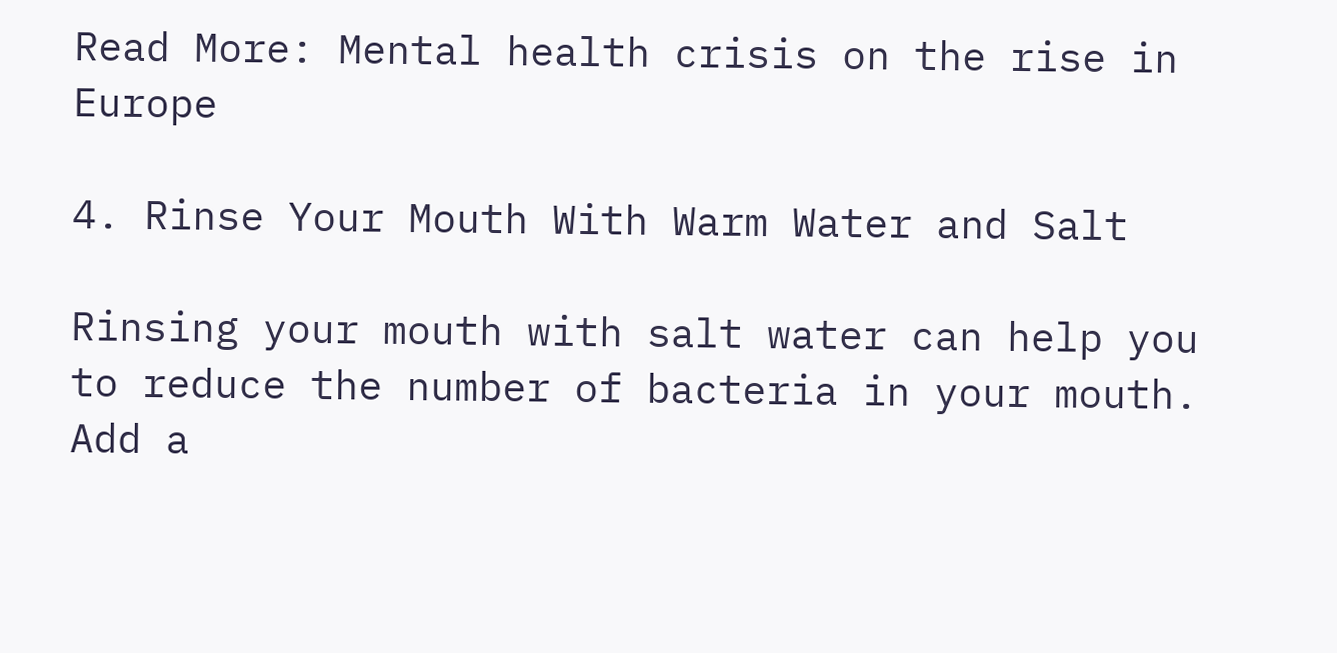Read More: Mental health crisis on the rise in Europe

4. Rinse Your Mouth With Warm Water and Salt

Rinsing your mouth with salt water can help you to reduce the number of bacteria in your mouth. Add a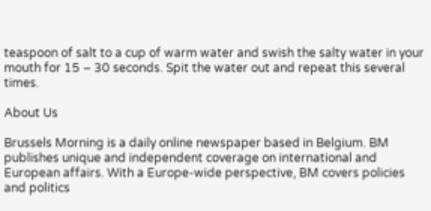teaspoon of salt to a cup of warm water and swish the salty water in your mouth for 15 – 30 seconds. Spit the water out and repeat this several times.

About Us

Brussels Morning is a daily online newspaper based in Belgium. BM publishes unique and independent coverage on international and European affairs. With a Europe-wide perspective, BM covers policies and politics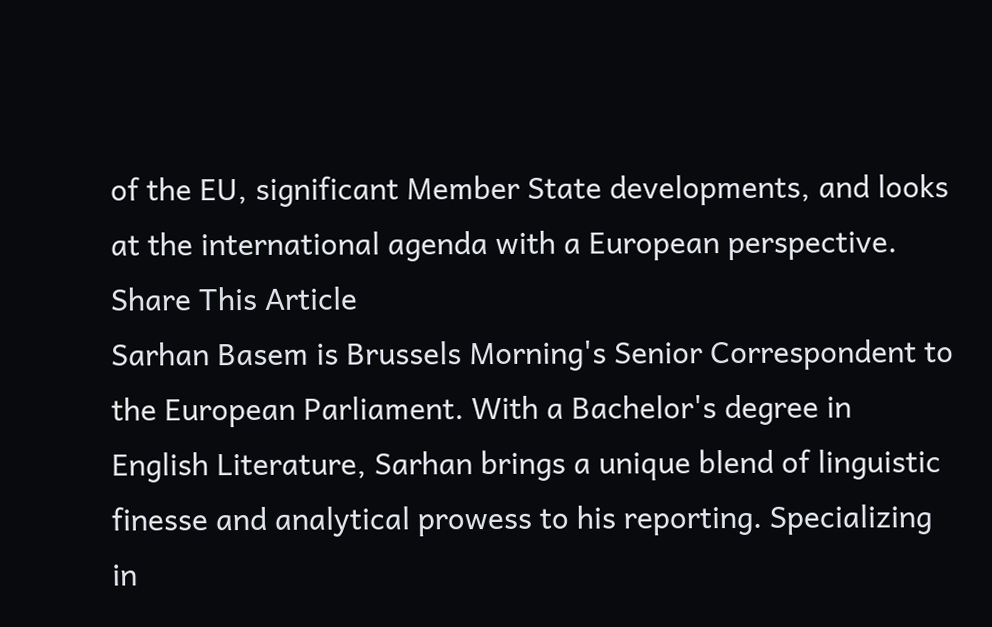of the EU, significant Member State developments, and looks at the international agenda with a European perspective.
Share This Article
Sarhan Basem is Brussels Morning's Senior Correspondent to the European Parliament. With a Bachelor's degree in English Literature, Sarhan brings a unique blend of linguistic finesse and analytical prowess to his reporting. Specializing in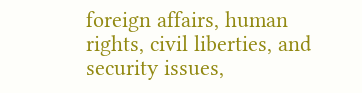foreign affairs, human rights, civil liberties, and security issues,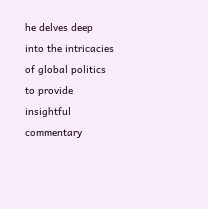he delves deep into the intricacies of global politics to provide insightful commentary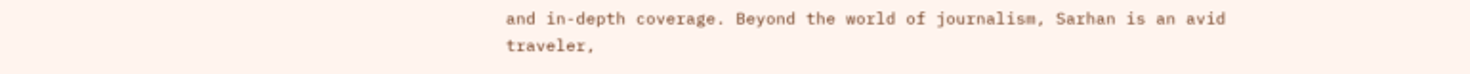and in-depth coverage. Beyond the world of journalism, Sarhan is an avid traveler,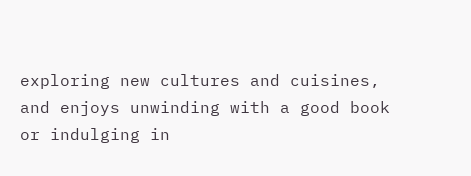exploring new cultures and cuisines, and enjoys unwinding with a good book or indulging in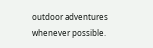outdoor adventures whenever possible.